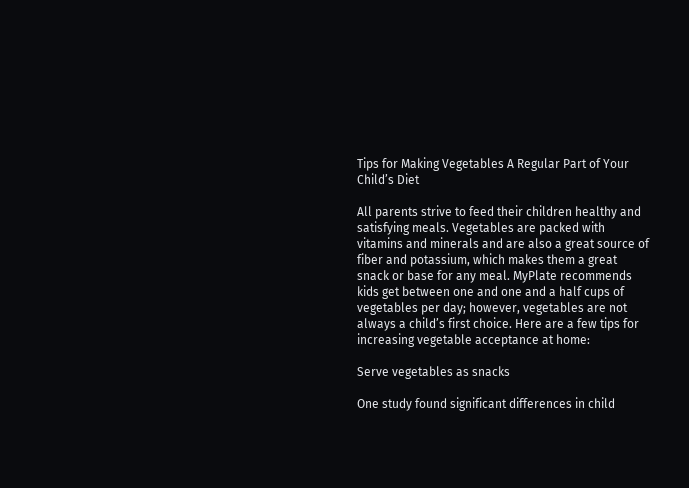Tips for Making Vegetables A Regular Part of Your Child’s Diet

All parents strive to feed their children healthy and satisfying meals. Vegetables are packed with vitamins and minerals and are also a great source of fiber and potassium, which makes them a great snack or base for any meal. MyPlate recommends kids get between one and one and a half cups of vegetables per day; however, vegetables are not always a child’s first choice. Here are a few tips for increasing vegetable acceptance at home:

Serve vegetables as snacks

One study found significant differences in child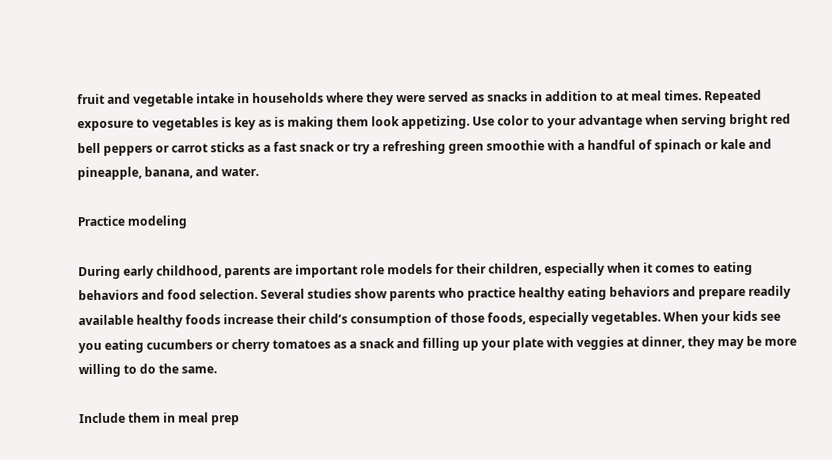fruit and vegetable intake in households where they were served as snacks in addition to at meal times. Repeated exposure to vegetables is key as is making them look appetizing. Use color to your advantage when serving bright red bell peppers or carrot sticks as a fast snack or try a refreshing green smoothie with a handful of spinach or kale and pineapple, banana, and water.

Practice modeling

During early childhood, parents are important role models for their children, especially when it comes to eating behaviors and food selection. Several studies show parents who practice healthy eating behaviors and prepare readily available healthy foods increase their child’s consumption of those foods, especially vegetables. When your kids see you eating cucumbers or cherry tomatoes as a snack and filling up your plate with veggies at dinner, they may be more willing to do the same.

Include them in meal prep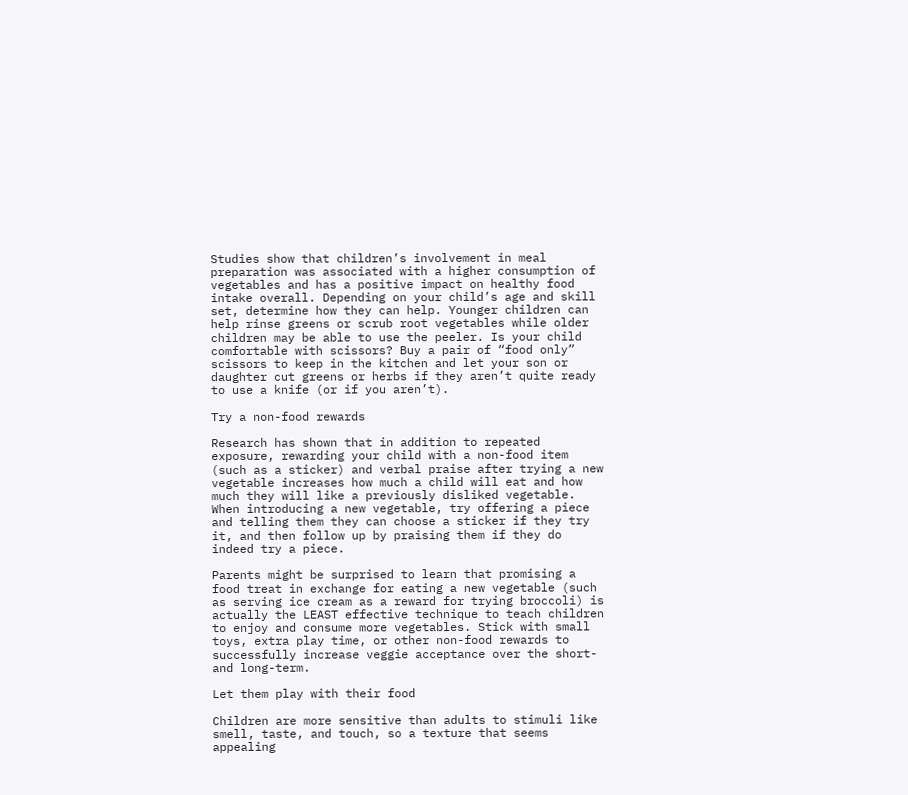Studies show that children’s involvement in meal preparation was associated with a higher consumption of vegetables and has a positive impact on healthy food intake overall. Depending on your child’s age and skill set, determine how they can help. Younger children can help rinse greens or scrub root vegetables while older children may be able to use the peeler. Is your child comfortable with scissors? Buy a pair of “food only” scissors to keep in the kitchen and let your son or daughter cut greens or herbs if they aren’t quite ready to use a knife (or if you aren’t).

Try a non-food rewards

Research has shown that in addition to repeated exposure, rewarding your child with a non-food item (such as a sticker) and verbal praise after trying a new vegetable increases how much a child will eat and how much they will like a previously disliked vegetable. When introducing a new vegetable, try offering a piece and telling them they can choose a sticker if they try it, and then follow up by praising them if they do indeed try a piece.

Parents might be surprised to learn that promising a food treat in exchange for eating a new vegetable (such as serving ice cream as a reward for trying broccoli) is actually the LEAST effective technique to teach children to enjoy and consume more vegetables. Stick with small toys, extra play time, or other non-food rewards to successfully increase veggie acceptance over the short- and long-term.

Let them play with their food

Children are more sensitive than adults to stimuli like smell, taste, and touch, so a texture that seems appealing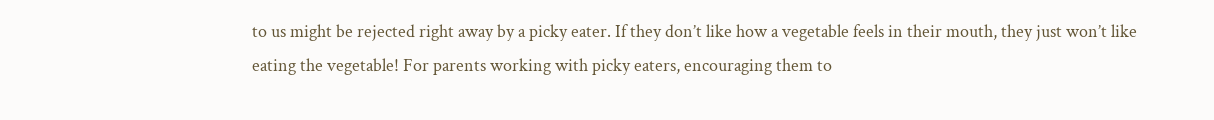to us might be rejected right away by a picky eater. If they don’t like how a vegetable feels in their mouth, they just won’t like eating the vegetable! For parents working with picky eaters, encouraging them to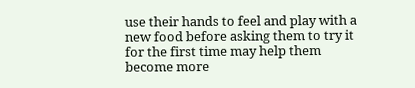use their hands to feel and play with a new food before asking them to try it for the first time may help them become more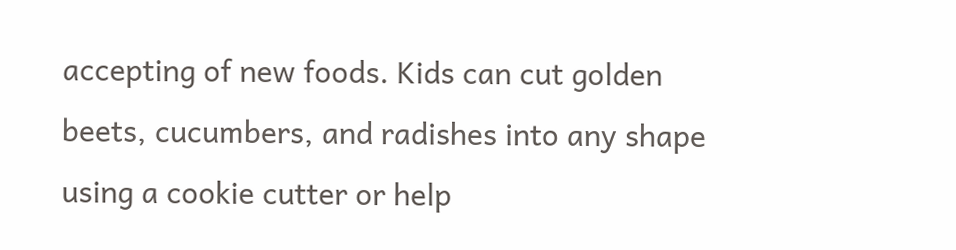accepting of new foods. Kids can cut golden beets, cucumbers, and radishes into any shape using a cookie cutter or help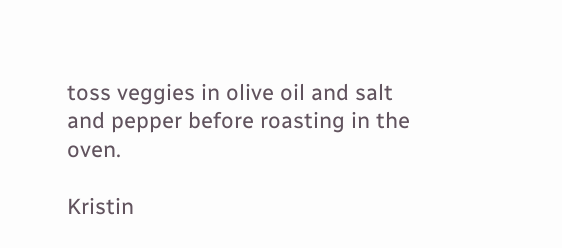toss veggies in olive oil and salt and pepper before roasting in the oven.

Kristin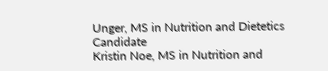Unger, MS in Nutrition and Dietetics Candidate
Kristin Noe, MS in Nutrition and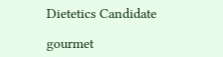Dietetics Candidate

gourmet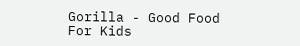Gorilla - Good Food For Kids